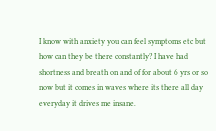I know with anxiety you can feel symptoms etc but how can they be there constantly? I have had shortness and breath on and of for about 6 yrs or so now but it comes in waves where its there all day everyday it drives me insane.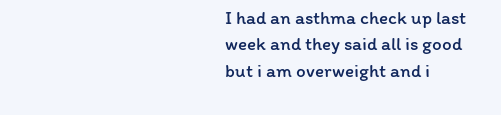I had an asthma check up last week and they said all is good but i am overweight and i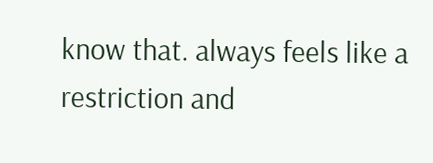know that. always feels like a restriction and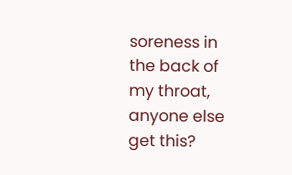soreness in the back of my throat, anyone else get this?